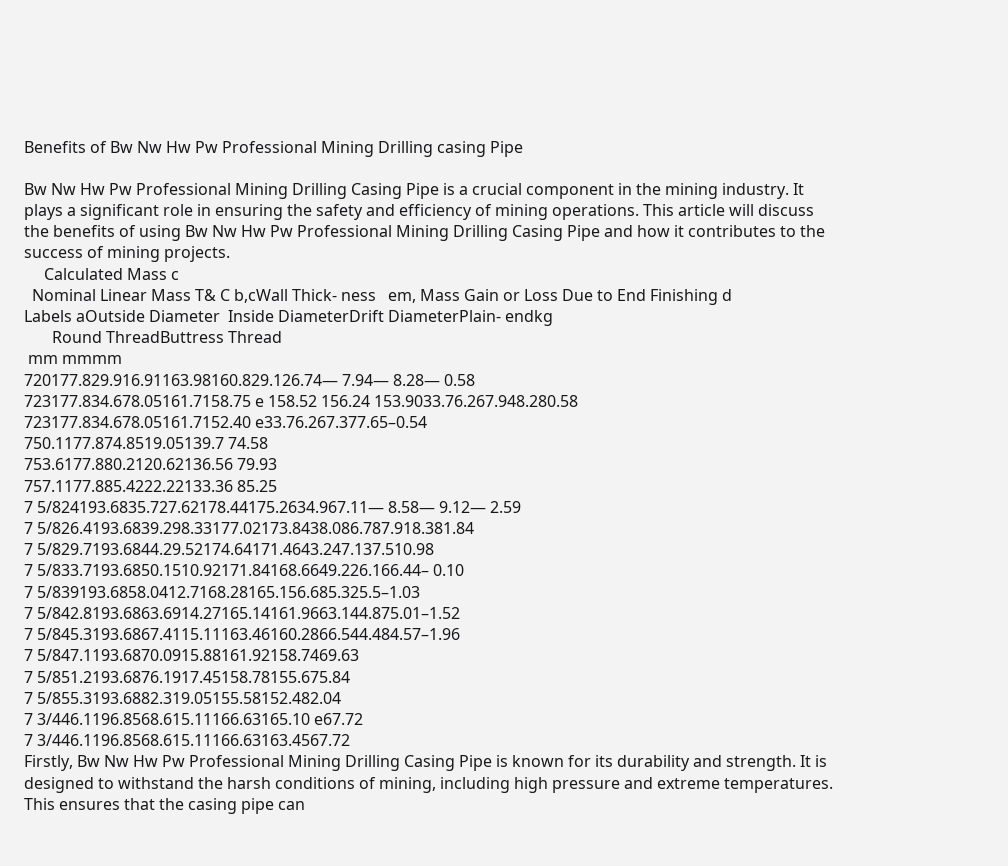Benefits of Bw Nw Hw Pw Professional Mining Drilling casing Pipe

Bw Nw Hw Pw Professional Mining Drilling Casing Pipe is a crucial component in the mining industry. It plays a significant role in ensuring the safety and efficiency of mining operations. This article will discuss the benefits of using Bw Nw Hw Pw Professional Mining Drilling Casing Pipe and how it contributes to the success of mining projects.
     Calculated Mass c
  Nominal Linear Mass T& C b,cWall Thick- ness   em, Mass Gain or Loss Due to End Finishing d
Labels aOutside Diameter  Inside DiameterDrift DiameterPlain- endkg
       Round ThreadButtress Thread
 mm mmmm
720177.829.916.91163.98160.829.126.74— 7.94— 8.28— 0.58
723177.834.678.05161.7158.75 e 158.52 156.24 153.9033.76.267.948.280.58
723177.834.678.05161.7152.40 e33.76.267.377.65–0.54
750.1177.874.8519.05139.7 74.58
753.6177.880.2120.62136.56 79.93
757.1177.885.4222.22133.36 85.25
7 5/824193.6835.727.62178.44175.2634.967.11— 8.58— 9.12— 2.59
7 5/826.4193.6839.298.33177.02173.8438.086.787.918.381.84
7 5/829.7193.6844.29.52174.64171.4643.247.137.510.98
7 5/833.7193.6850.1510.92171.84168.6649.226.166.44– 0.10
7 5/839193.6858.0412.7168.28165.156.685.325.5–1.03
7 5/842.8193.6863.6914.27165.14161.9663.144.875.01–1.52
7 5/845.3193.6867.4115.11163.46160.2866.544.484.57–1.96
7 5/847.1193.6870.0915.88161.92158.7469.63
7 5/851.2193.6876.1917.45158.78155.675.84
7 5/855.3193.6882.319.05155.58152.482.04
7 3/446.1196.8568.615.11166.63165.10 e67.72
7 3/446.1196.8568.615.11166.63163.4567.72
Firstly, Bw Nw Hw Pw Professional Mining Drilling Casing Pipe is known for its durability and strength. It is designed to withstand the harsh conditions of mining, including high pressure and extreme temperatures. This ensures that the casing pipe can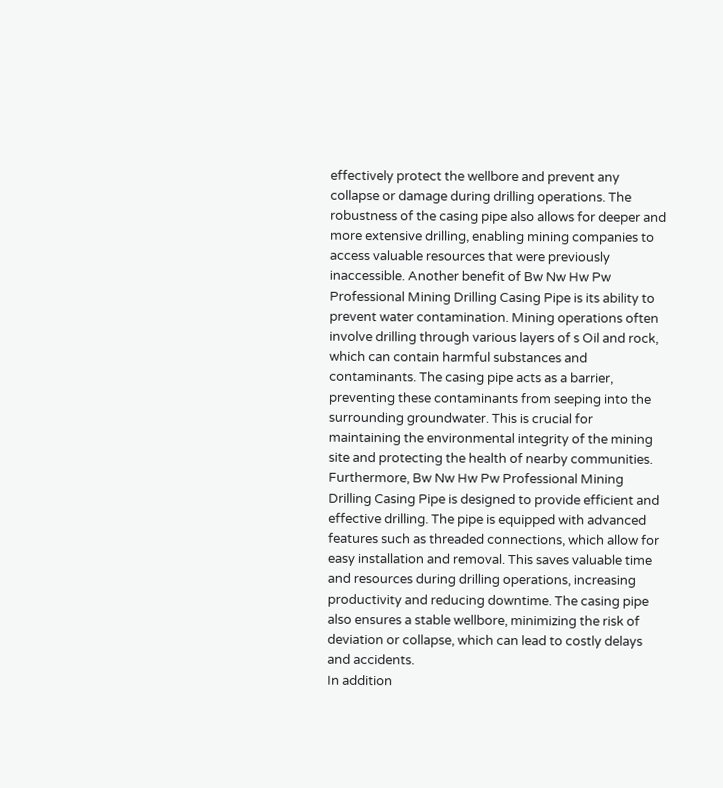effectively protect the wellbore and prevent any collapse or damage during drilling operations. The robustness of the casing pipe also allows for deeper and more extensive drilling, enabling mining companies to access valuable resources that were previously inaccessible. Another benefit of Bw Nw Hw Pw Professional Mining Drilling Casing Pipe is its ability to prevent water contamination. Mining operations often involve drilling through various layers of s Oil and rock, which can contain harmful substances and contaminants. The casing pipe acts as a barrier, preventing these contaminants from seeping into the surrounding groundwater. This is crucial for maintaining the environmental integrity of the mining site and protecting the health of nearby communities. Furthermore, Bw Nw Hw Pw Professional Mining Drilling Casing Pipe is designed to provide efficient and effective drilling. The pipe is equipped with advanced features such as threaded connections, which allow for easy installation and removal. This saves valuable time and resources during drilling operations, increasing productivity and reducing downtime. The casing pipe also ensures a stable wellbore, minimizing the risk of deviation or collapse, which can lead to costly delays and accidents.
In addition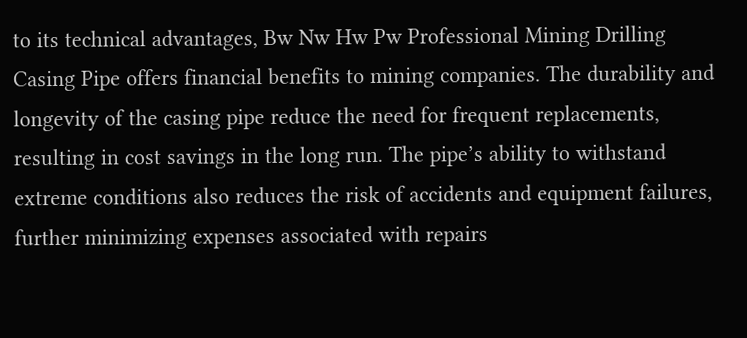to its technical advantages, Bw Nw Hw Pw Professional Mining Drilling Casing Pipe offers financial benefits to mining companies. The durability and longevity of the casing pipe reduce the need for frequent replacements, resulting in cost savings in the long run. The pipe’s ability to withstand extreme conditions also reduces the risk of accidents and equipment failures, further minimizing expenses associated with repairs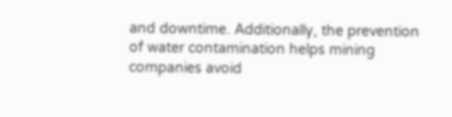and downtime. Additionally, the prevention of water contamination helps mining companies avoid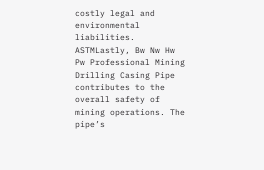costly legal and environmental liabilities. ASTMLastly, Bw Nw Hw Pw Professional Mining Drilling Casing Pipe contributes to the overall safety of mining operations. The pipe’s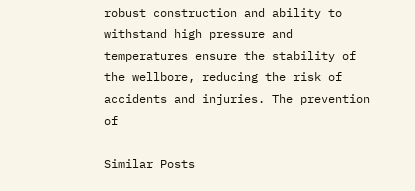robust construction and ability to withstand high pressure and temperatures ensure the stability of the wellbore, reducing the risk of accidents and injuries. The prevention of

Similar Posts